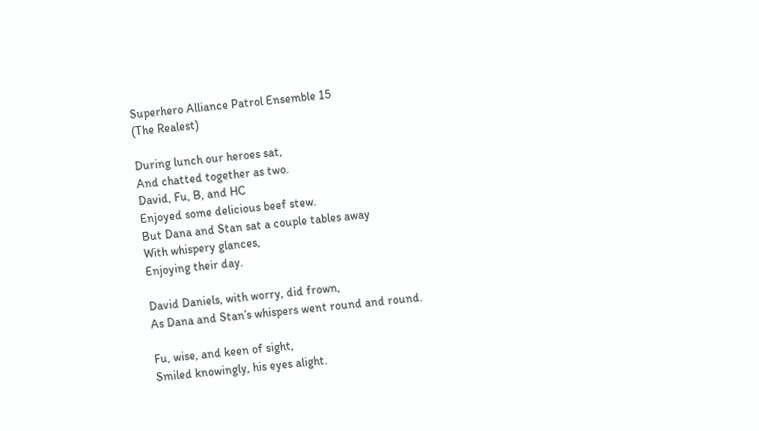Superhero Alliance Patrol Ensemble 15
(The Realest)

During lunch our heroes sat,
And chatted together as two.
David, Fu, B, and HC
Enjoyed some delicious beef stew.
But Dana and Stan sat a couple tables away
With whispery glances,
Enjoying their day.

David Daniels, with worry, did frown,
As Dana and Stan’s whispers went round and round.

Fu, wise, and keen of sight,
Smiled knowingly, his eyes alight.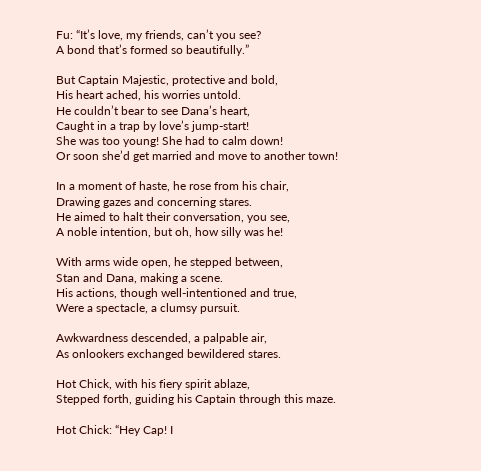Fu: “It’s love, my friends, can’t you see?
A bond that’s formed so beautifully.”

But Captain Majestic, protective and bold,
His heart ached, his worries untold.
He couldn’t bear to see Dana’s heart,
Caught in a trap by love’s jump-start!
She was too young! She had to calm down!
Or soon she’d get married and move to another town!

In a moment of haste, he rose from his chair,
Drawing gazes and concerning stares.
He aimed to halt their conversation, you see,
A noble intention, but oh, how silly was he!

With arms wide open, he stepped between,
Stan and Dana, making a scene.
His actions, though well-intentioned and true,
Were a spectacle, a clumsy pursuit.

Awkwardness descended, a palpable air,
As onlookers exchanged bewildered stares.

Hot Chick, with his fiery spirit ablaze,
Stepped forth, guiding his Captain through this maze.

Hot Chick: “Hey Cap! I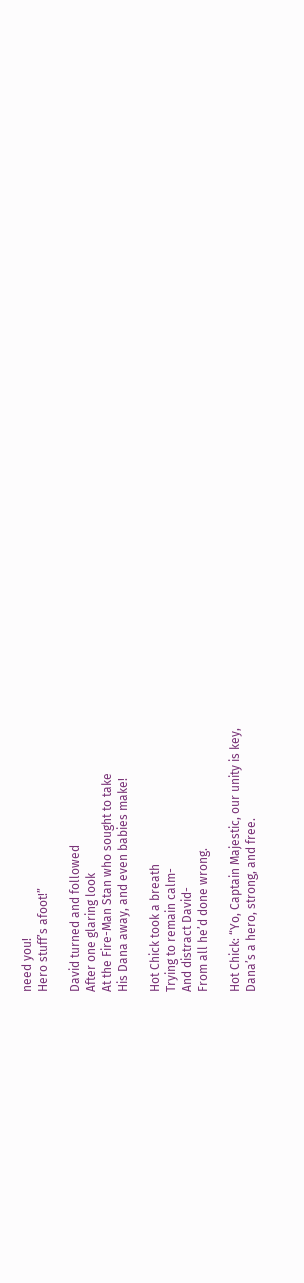need you!
Hero stuff’s afoot!”

David turned and followed
After one glaring look
At the Fire-Man Stan who sought to take
His Dana away, and even babies make!

Hot Chick took a breath
Trying to remain calm-
And distract David-
From all he’d done wrong.

Hot Chick: “Yo, Captain Majestic, our unity is key,
Dana’s a hero, strong, and free.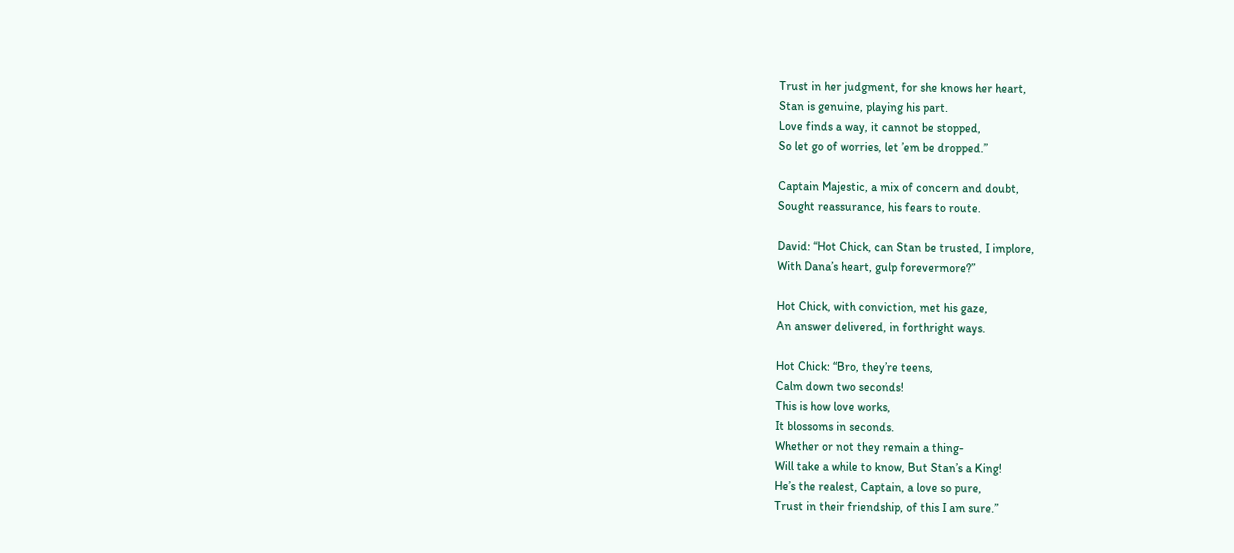Trust in her judgment, for she knows her heart,
Stan is genuine, playing his part.
Love finds a way, it cannot be stopped,
So let go of worries, let ’em be dropped.”

Captain Majestic, a mix of concern and doubt,
Sought reassurance, his fears to route.

David: “Hot Chick, can Stan be trusted, I implore,
With Dana’s heart, gulp forevermore?”

Hot Chick, with conviction, met his gaze,
An answer delivered, in forthright ways.

Hot Chick: “Bro, they’re teens,
Calm down two seconds!
This is how love works,
It blossoms in seconds.
Whether or not they remain a thing-
Will take a while to know, But Stan’s a King!
He’s the realest, Captain, a love so pure,
Trust in their friendship, of this I am sure.”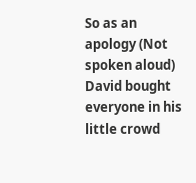So as an apology (Not spoken aloud)
David bought everyone in his little crowd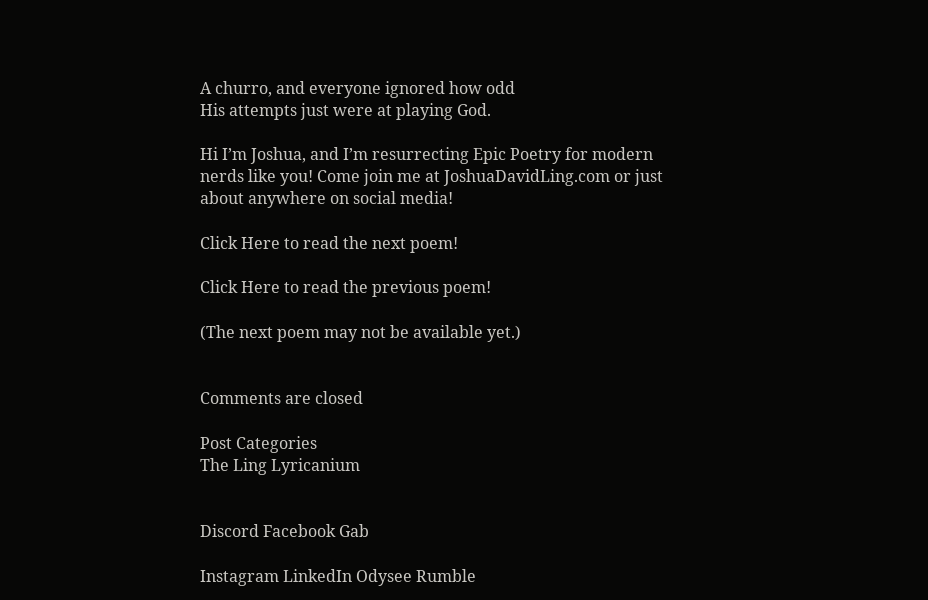A churro, and everyone ignored how odd
His attempts just were at playing God.

Hi I’m Joshua, and I’m resurrecting Epic Poetry for modern nerds like you! Come join me at JoshuaDavidLing.com or just about anywhere on social media!

Click Here to read the next poem!

Click Here to read the previous poem!

(The next poem may not be available yet.)


Comments are closed

Post Categories
The Ling Lyricanium


Discord Facebook Gab

Instagram LinkedIn Odysee Rumble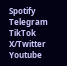Spotify Telegram TikTok X/Twitter Youtube